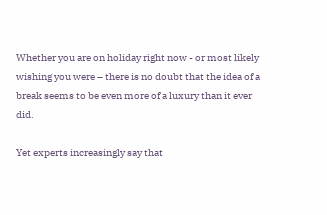Whether you are on holiday right now - or most likely wishing you were – there is no doubt that the idea of a break seems to be even more of a luxury than it ever did.

Yet experts increasingly say that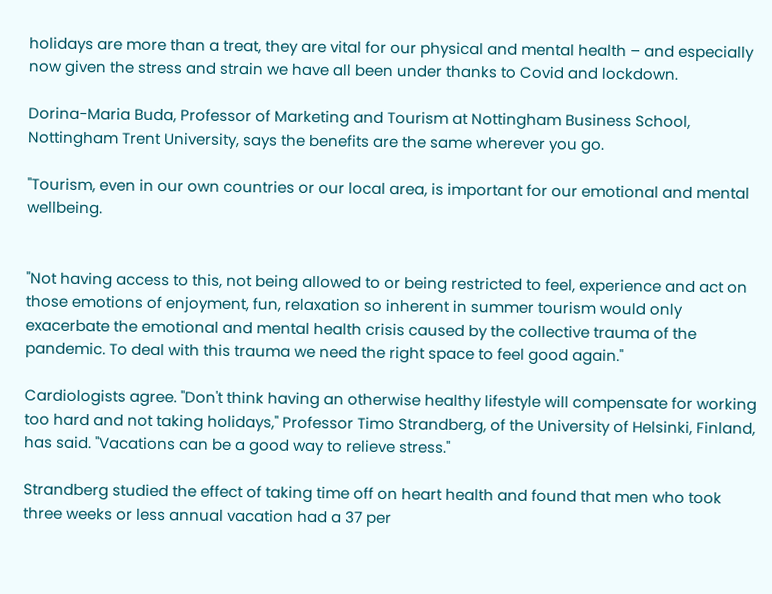holidays are more than a treat, they are vital for our physical and mental health – and especially now given the stress and strain we have all been under thanks to Covid and lockdown.

Dorina-Maria Buda, Professor of Marketing and Tourism at Nottingham Business School, Nottingham Trent University, says the benefits are the same wherever you go.

"Tourism, even in our own countries or our local area, is important for our emotional and mental wellbeing.


"Not having access to this, not being allowed to or being restricted to feel, experience and act on those emotions of enjoyment, fun, relaxation so inherent in summer tourism would only exacerbate the emotional and mental health crisis caused by the collective trauma of the pandemic. To deal with this trauma we need the right space to feel good again."

Cardiologists agree. "Don't think having an otherwise healthy lifestyle will compensate for working too hard and not taking holidays," Professor Timo Strandberg, of the University of Helsinki, Finland, has said. "Vacations can be a good way to relieve stress."

Strandberg studied the effect of taking time off on heart health and found that men who took three weeks or less annual vacation had a 37 per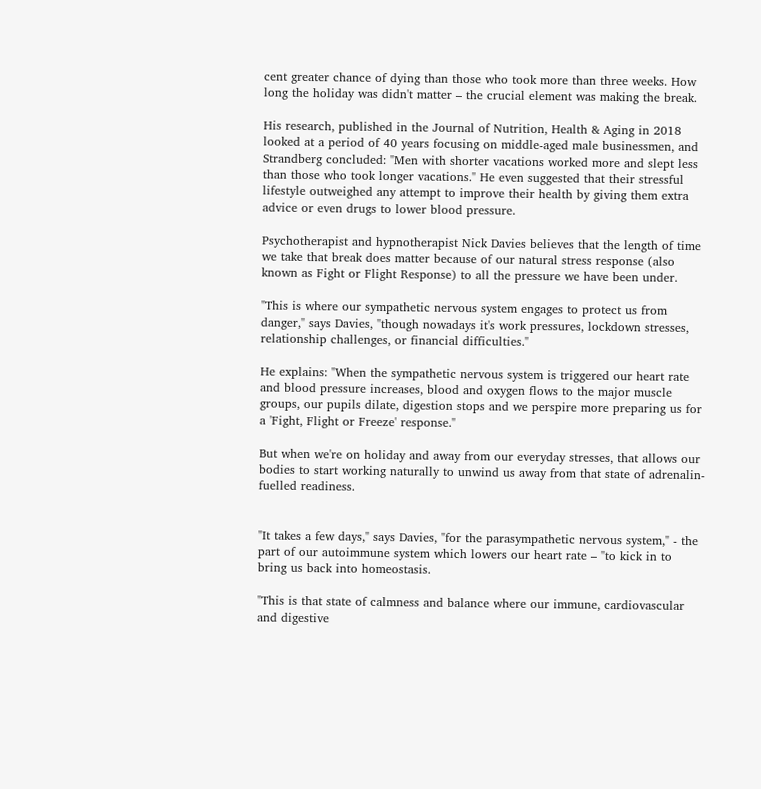cent greater chance of dying than those who took more than three weeks. How long the holiday was didn't matter – the crucial element was making the break.

His research, published in the Journal of Nutrition, Health & Aging in 2018 looked at a period of 40 years focusing on middle-aged male businessmen, and Strandberg concluded: "Men with shorter vacations worked more and slept less than those who took longer vacations." He even suggested that their stressful lifestyle outweighed any attempt to improve their health by giving them extra advice or even drugs to lower blood pressure.

Psychotherapist and hypnotherapist Nick Davies believes that the length of time we take that break does matter because of our natural stress response (also known as Fight or Flight Response) to all the pressure we have been under.

"This is where our sympathetic nervous system engages to protect us from danger," says Davies, "though nowadays it's work pressures, lockdown stresses, relationship challenges, or financial difficulties."

He explains: "When the sympathetic nervous system is triggered our heart rate and blood pressure increases, blood and oxygen flows to the major muscle groups, our pupils dilate, digestion stops and we perspire more preparing us for a 'Fight, Flight or Freeze' response."

But when we're on holiday and away from our everyday stresses, that allows our bodies to start working naturally to unwind us away from that state of adrenalin-fuelled readiness.


"It takes a few days," says Davies, "for the parasympathetic nervous system," - the part of our autoimmune system which lowers our heart rate – "to kick in to bring us back into homeostasis.

"This is that state of calmness and balance where our immune, cardiovascular and digestive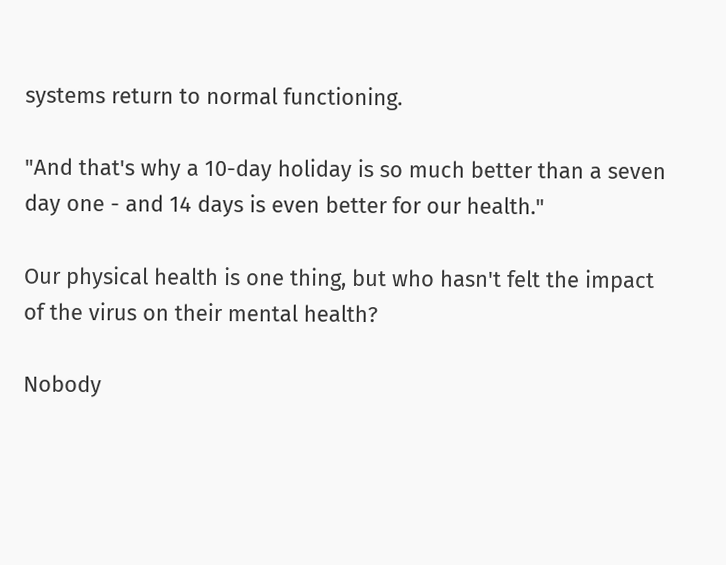systems return to normal functioning.

"And that's why a 10-day holiday is so much better than a seven day one - and 14 days is even better for our health."

Our physical health is one thing, but who hasn't felt the impact of the virus on their mental health?

Nobody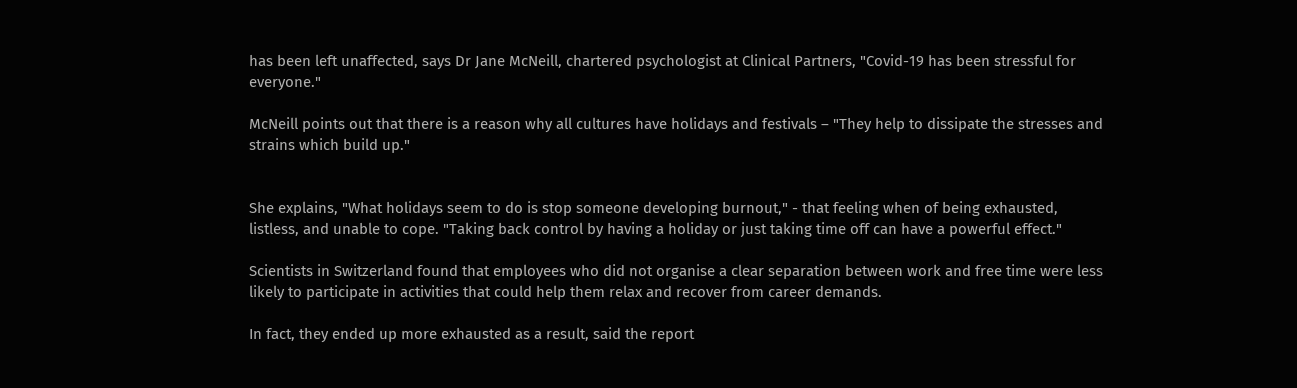has been left unaffected, says Dr Jane McNeill, chartered psychologist at Clinical Partners, "Covid-19 has been stressful for everyone."

McNeill points out that there is a reason why all cultures have holidays and festivals – "They help to dissipate the stresses and strains which build up."


She explains, "What holidays seem to do is stop someone developing burnout," - that feeling when of being exhausted, listless, and unable to cope. "Taking back control by having a holiday or just taking time off can have a powerful effect."

Scientists in Switzerland found that employees who did not organise a clear separation between work and free time were less likely to participate in activities that could help them relax and recover from career demands.

In fact, they ended up more exhausted as a result, said the report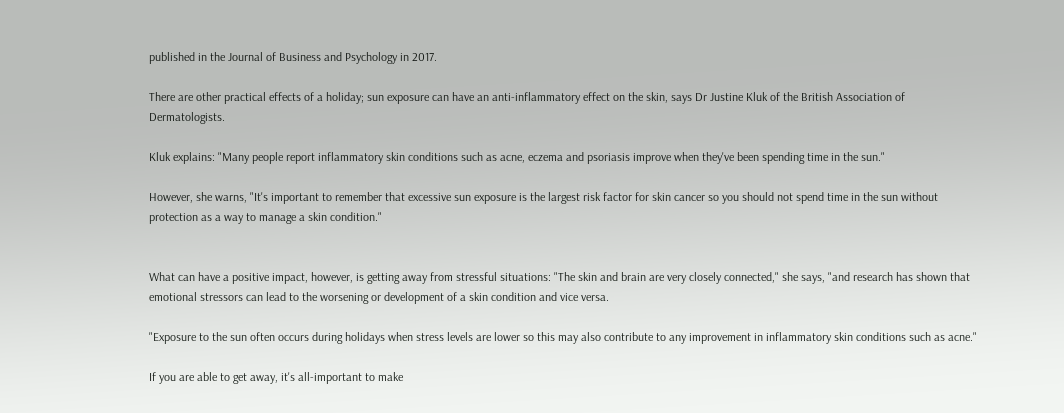published in the Journal of Business and Psychology in 2017.

There are other practical effects of a holiday; sun exposure can have an anti-inflammatory effect on the skin, says Dr Justine Kluk of the British Association of Dermatologists.

Kluk explains: "Many people report inflammatory skin conditions such as acne, eczema and psoriasis improve when they've been spending time in the sun."

However, she warns, "It's important to remember that excessive sun exposure is the largest risk factor for skin cancer so you should not spend time in the sun without protection as a way to manage a skin condition."


What can have a positive impact, however, is getting away from stressful situations: "The skin and brain are very closely connected," she says, "and research has shown that emotional stressors can lead to the worsening or development of a skin condition and vice versa.

"Exposure to the sun often occurs during holidays when stress levels are lower so this may also contribute to any improvement in inflammatory skin conditions such as acne."

If you are able to get away, it's all-important to make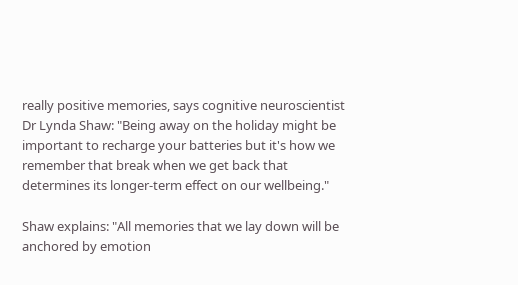really positive memories, says cognitive neuroscientist Dr Lynda Shaw: "Being away on the holiday might be important to recharge your batteries but it's how we remember that break when we get back that determines its longer-term effect on our wellbeing."

Shaw explains: "All memories that we lay down will be anchored by emotion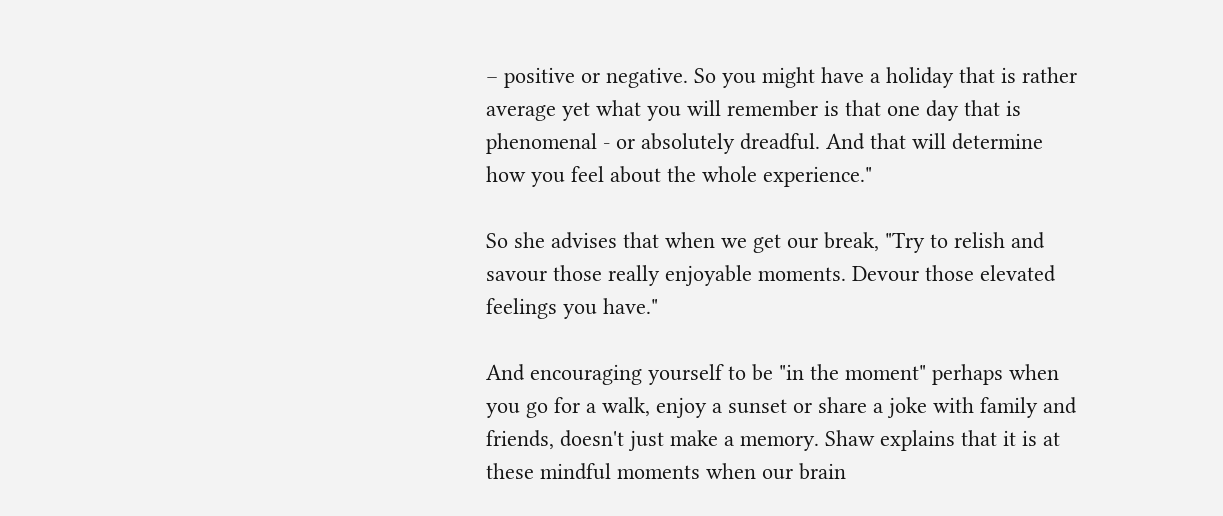– positive or negative. So you might have a holiday that is rather average yet what you will remember is that one day that is phenomenal - or absolutely dreadful. And that will determine how you feel about the whole experience."

So she advises that when we get our break, "Try to relish and savour those really enjoyable moments. Devour those elevated feelings you have."

And encouraging yourself to be "in the moment" perhaps when you go for a walk, enjoy a sunset or share a joke with family and friends, doesn't just make a memory. Shaw explains that it is at these mindful moments when our brain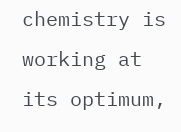chemistry is working at its optimum,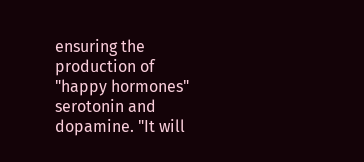ensuring the production of "happy hormones" serotonin and dopamine. "It will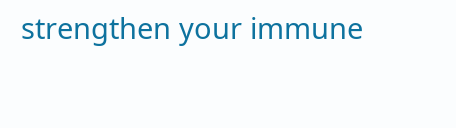strengthen your immune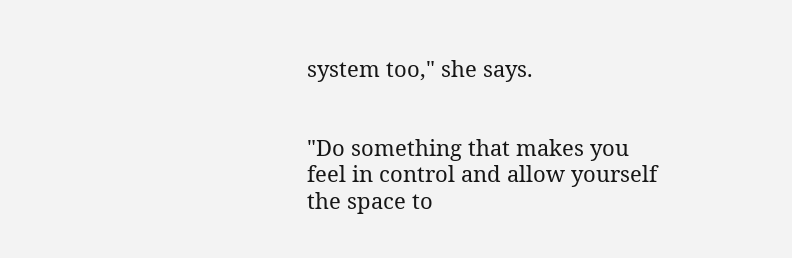system too," she says.


"Do something that makes you feel in control and allow yourself the space to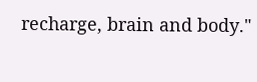recharge, brain and body."